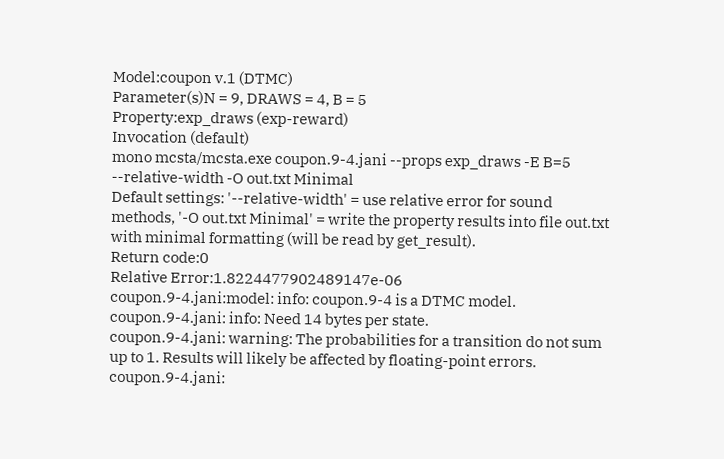Model:coupon v.1 (DTMC)
Parameter(s)N = 9, DRAWS = 4, B = 5
Property:exp_draws (exp-reward)
Invocation (default)
mono mcsta/mcsta.exe coupon.9-4.jani --props exp_draws -E B=5 --relative-width -O out.txt Minimal
Default settings: '--relative-width' = use relative error for sound methods, '-O out.txt Minimal' = write the property results into file out.txt with minimal formatting (will be read by get_result).
Return code:0
Relative Error:1.8224477902489147e-06
coupon.9-4.jani:model: info: coupon.9-4 is a DTMC model.
coupon.9-4.jani: info: Need 14 bytes per state.
coupon.9-4.jani: warning: The probabilities for a transition do not sum up to 1. Results will likely be affected by floating-point errors.
coupon.9-4.jani: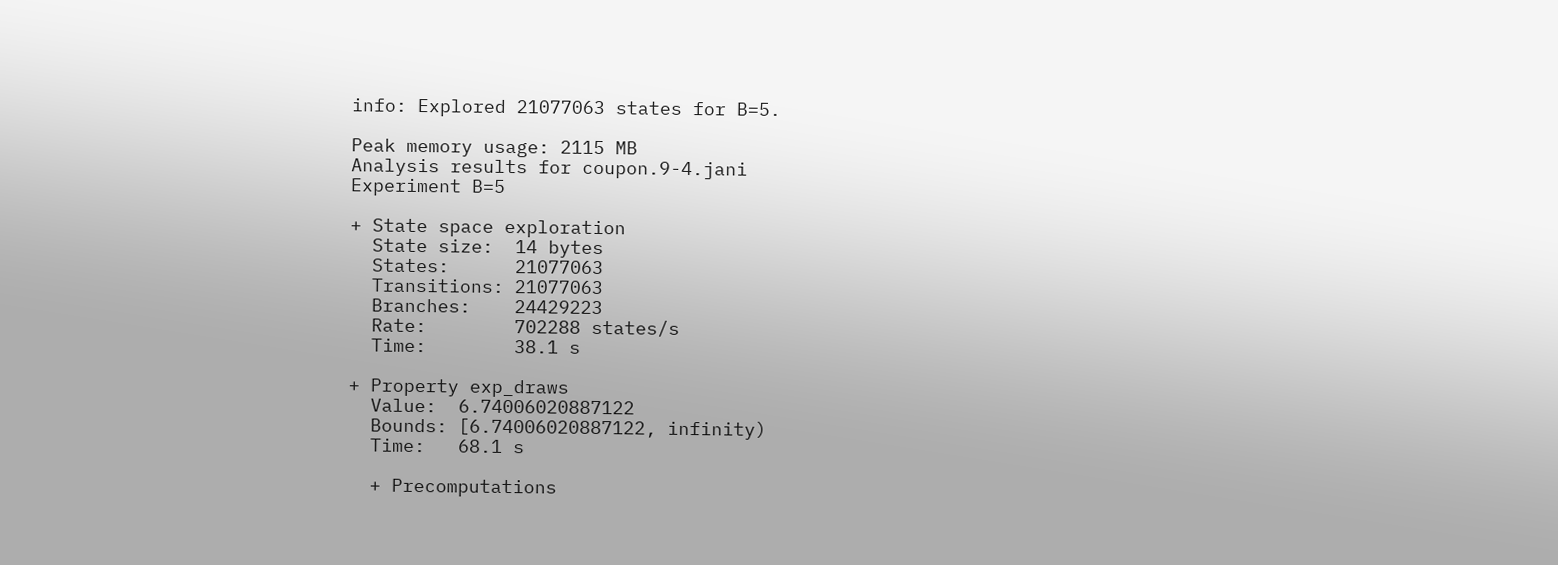info: Explored 21077063 states for B=5.

Peak memory usage: 2115 MB
Analysis results for coupon.9-4.jani
Experiment B=5

+ State space exploration
  State size:  14 bytes
  States:      21077063
  Transitions: 21077063
  Branches:    24429223
  Rate:        702288 states/s
  Time:        38.1 s

+ Property exp_draws
  Value:  6.74006020887122
  Bounds: [6.74006020887122, infinity)
  Time:   68.1 s

  + Precomputations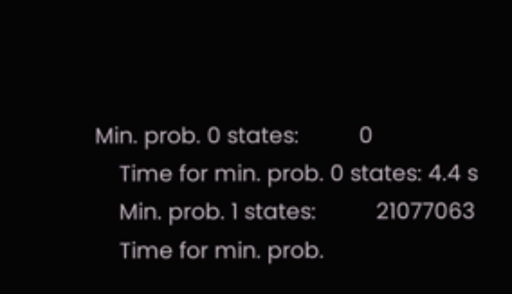Min. prob. 0 states:          0
    Time for min. prob. 0 states: 4.4 s
    Min. prob. 1 states:          21077063
    Time for min. prob.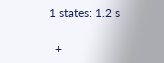1 states: 1.2 s

  +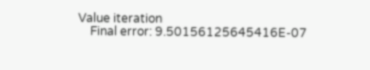Value iteration
    Final error: 9.50156125645416E-07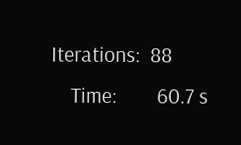Iterations:  88
    Time:        60.7 s